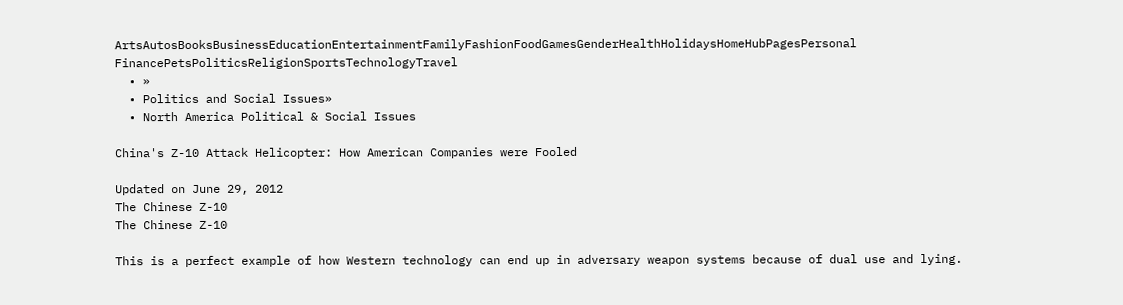ArtsAutosBooksBusinessEducationEntertainmentFamilyFashionFoodGamesGenderHealthHolidaysHomeHubPagesPersonal FinancePetsPoliticsReligionSportsTechnologyTravel
  • »
  • Politics and Social Issues»
  • North America Political & Social Issues

China's Z-10 Attack Helicopter: How American Companies were Fooled

Updated on June 29, 2012
The Chinese Z-10
The Chinese Z-10

This is a perfect example of how Western technology can end up in adversary weapon systems because of dual use and lying.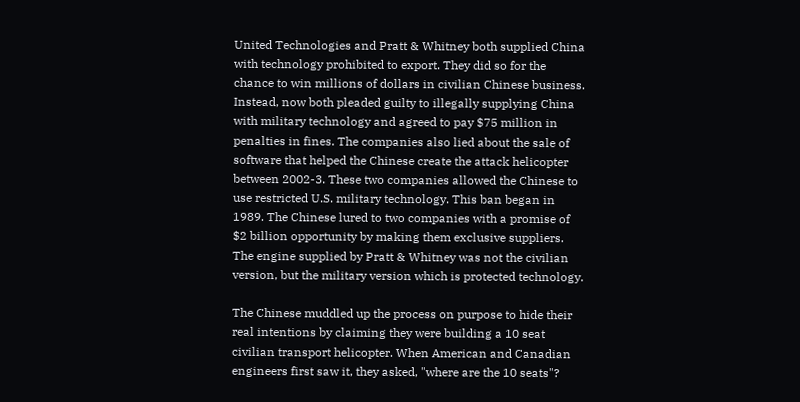United Technologies and Pratt & Whitney both supplied China with technology prohibited to export. They did so for the chance to win millions of dollars in civilian Chinese business. Instead, now both pleaded guilty to illegally supplying China with military technology and agreed to pay $75 million in penalties in fines. The companies also lied about the sale of software that helped the Chinese create the attack helicopter between 2002-3. These two companies allowed the Chinese to use restricted U.S. military technology. This ban began in 1989. The Chinese lured to two companies with a promise of $2 billion opportunity by making them exclusive suppliers. The engine supplied by Pratt & Whitney was not the civilian version, but the military version which is protected technology.

The Chinese muddled up the process on purpose to hide their real intentions by claiming they were building a 10 seat civilian transport helicopter. When American and Canadian engineers first saw it, they asked, "where are the 10 seats"?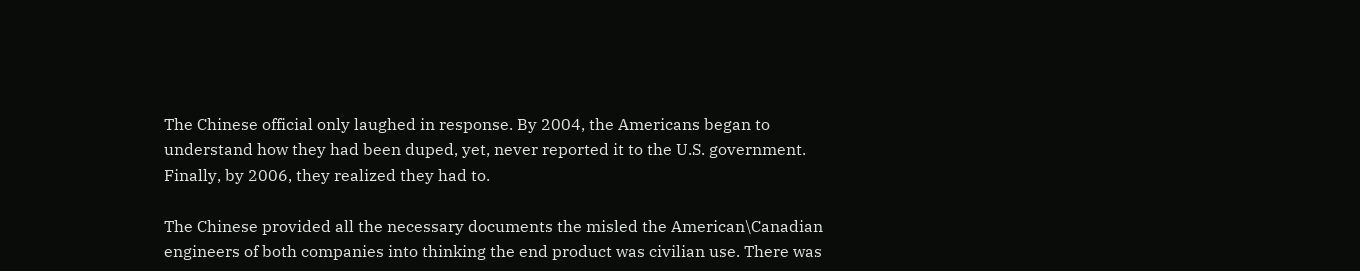The Chinese official only laughed in response. By 2004, the Americans began to understand how they had been duped, yet, never reported it to the U.S. government. Finally, by 2006, they realized they had to.

The Chinese provided all the necessary documents the misled the American\Canadian engineers of both companies into thinking the end product was civilian use. There was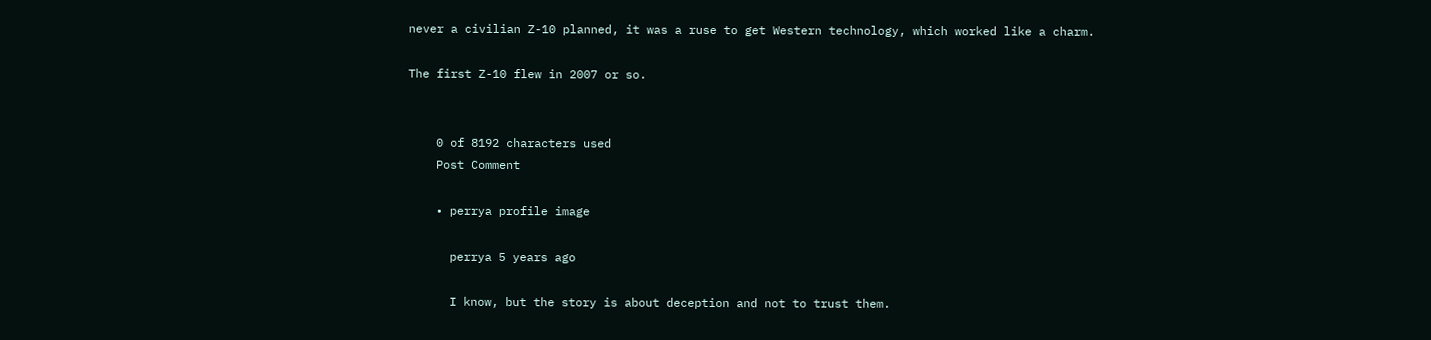never a civilian Z-10 planned, it was a ruse to get Western technology, which worked like a charm.

The first Z-10 flew in 2007 or so.


    0 of 8192 characters used
    Post Comment

    • perrya profile image

      perrya 5 years ago

      I know, but the story is about deception and not to trust them.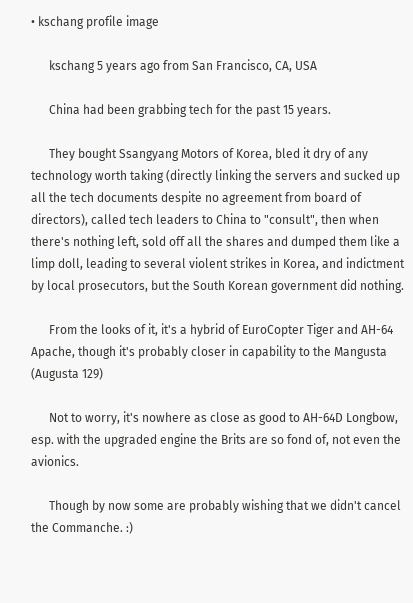• kschang profile image

      kschang 5 years ago from San Francisco, CA, USA

      China had been grabbing tech for the past 15 years.

      They bought Ssangyang Motors of Korea, bled it dry of any technology worth taking (directly linking the servers and sucked up all the tech documents despite no agreement from board of directors), called tech leaders to China to "consult", then when there's nothing left, sold off all the shares and dumped them like a limp doll, leading to several violent strikes in Korea, and indictment by local prosecutors, but the South Korean government did nothing.

      From the looks of it, it's a hybrid of EuroCopter Tiger and AH-64 Apache, though it's probably closer in capability to the Mangusta (Augusta 129)

      Not to worry, it's nowhere as close as good to AH-64D Longbow, esp. with the upgraded engine the Brits are so fond of, not even the avionics.

      Though by now some are probably wishing that we didn't cancel the Commanche. :)